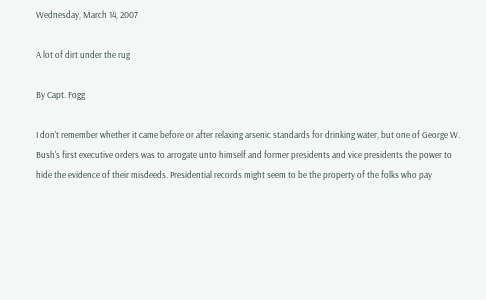Wednesday, March 14, 2007

A lot of dirt under the rug

By Capt. Fogg

I don't remember whether it came before or after relaxing arsenic standards for drinking water, but one of George W. Bush's first executive orders was to arrogate unto himself and former presidents and vice presidents the power to hide the evidence of their misdeeds. Presidential records might seem to be the property of the folks who pay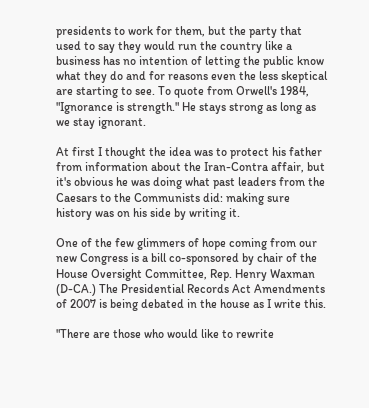presidents to work for them, but the party that used to say they would run the country like a business has no intention of letting the public know what they do and for reasons even the less skeptical are starting to see. To quote from Orwell's 1984, "Ignorance is strength." He stays strong as long as we stay ignorant.

At first I thought the idea was to protect his father from information about the Iran-Contra affair, but it's obvious he was doing what past leaders from the Caesars to the Communists did: making sure history was on his side by writing it.

One of the few glimmers of hope coming from our new Congress is a bill co-sponsored by chair of the House Oversight Committee, Rep. Henry Waxman (D-CA.) The Presidential Records Act Amendments of 2007 is being debated in the house as I write this.

"There are those who would like to rewrite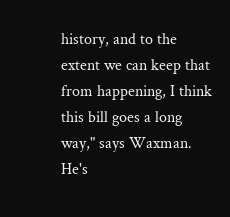history, and to the extent we can keep that from happening, I think this bill goes a long way," says Waxman. He's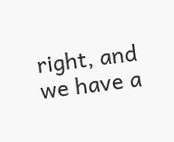right, and we have a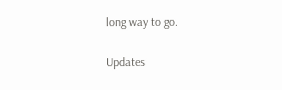long way to go.

Updates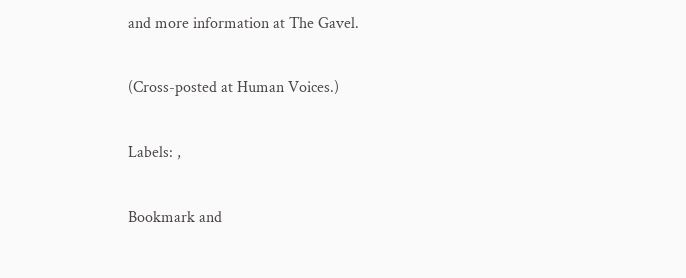and more information at The Gavel.

(Cross-posted at Human Voices.)

Labels: ,

Bookmark and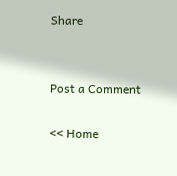Share


Post a Comment

<< Home